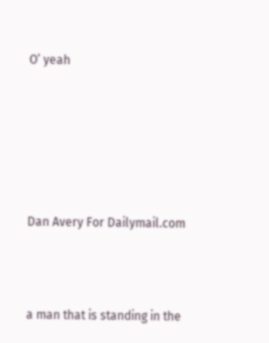O’ yeah






Dan Avery For Dailymail.com



a man that is standing in the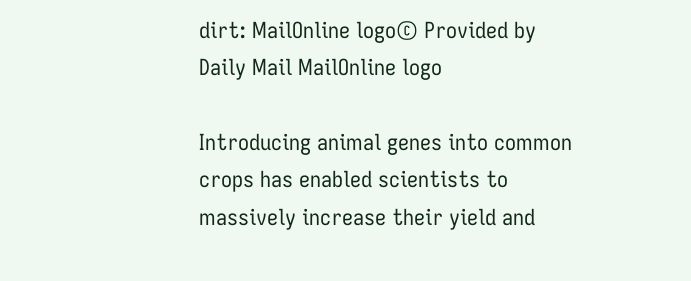dirt: MailOnline logo© Provided by Daily Mail MailOnline logo

Introducing animal genes into common crops has enabled scientists to massively increase their yield and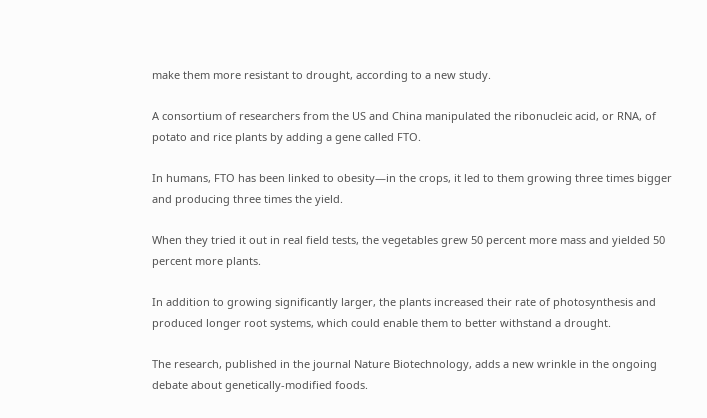make them more resistant to drought, according to a new study.

A consortium of researchers from the US and China manipulated the ribonucleic acid, or RNA, of potato and rice plants by adding a gene called FTO.

In humans, FTO has been linked to obesity—in the crops, it led to them growing three times bigger and producing three times the yield.

When they tried it out in real field tests, the vegetables grew 50 percent more mass and yielded 50 percent more plants.

In addition to growing significantly larger, the plants increased their rate of photosynthesis and produced longer root systems, which could enable them to better withstand a drought.

The research, published in the journal Nature Biotechnology, adds a new wrinkle in the ongoing debate about genetically-modified foods.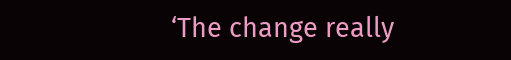‘The change really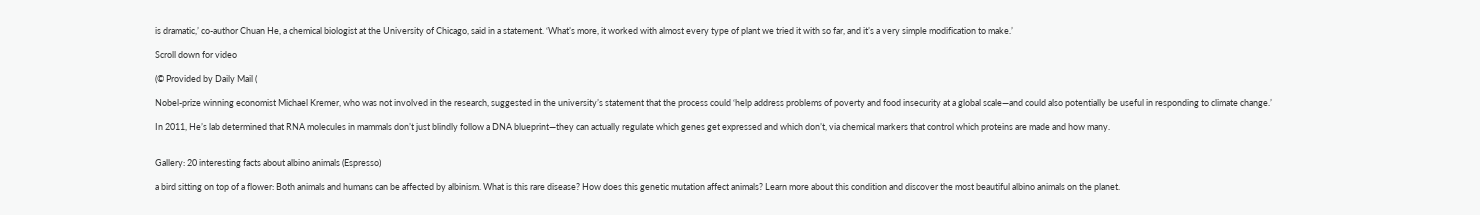is dramatic,’ co-author Chuan He, a chemical biologist at the University of Chicago, said in a statement. ‘What’s more, it worked with almost every type of plant we tried it with so far, and it’s a very simple modification to make.’

Scroll down for video

(© Provided by Daily Mail (

Nobel-prize winning economist Michael Kremer, who was not involved in the research, suggested in the university’s statement that the process could ‘help address problems of poverty and food insecurity at a global scale—and could also potentially be useful in responding to climate change.’

In 2011, He’s lab determined that RNA molecules in mammals don’t just blindly follow a DNA blueprint—they can actually regulate which genes get expressed and which don’t, via chemical markers that control which proteins are made and how many.


Gallery: 20 interesting facts about albino animals (Espresso)

a bird sitting on top of a flower: Both animals and humans can be affected by albinism. What is this rare disease? How does this genetic mutation affect animals? Learn more about this condition and discover the most beautiful albino animals on the planet.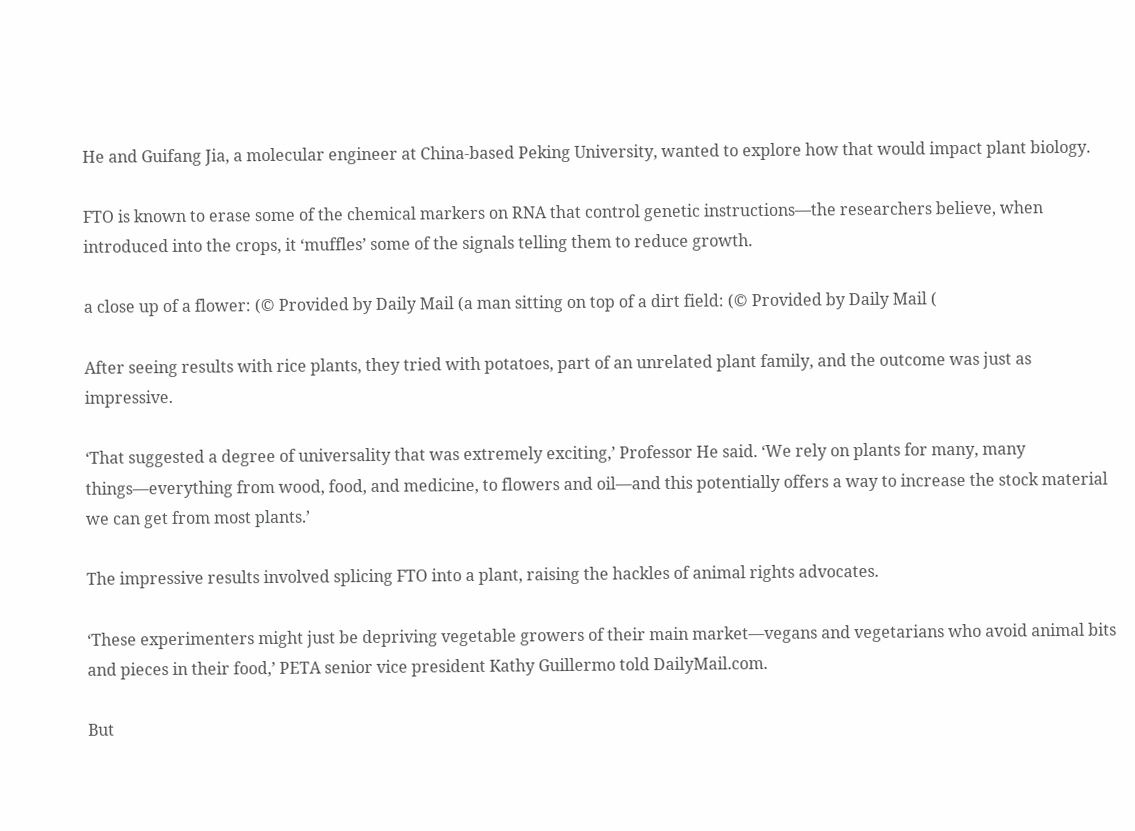He and Guifang Jia, a molecular engineer at China-based Peking University, wanted to explore how that would impact plant biology.

FTO is known to erase some of the chemical markers on RNA that control genetic instructions—the researchers believe, when introduced into the crops, it ‘muffles’ some of the signals telling them to reduce growth.

a close up of a flower: (© Provided by Daily Mail (a man sitting on top of a dirt field: (© Provided by Daily Mail (

After seeing results with rice plants, they tried with potatoes, part of an unrelated plant family, and the outcome was just as impressive.

‘That suggested a degree of universality that was extremely exciting,’ Professor He said. ‘We rely on plants for many, many things—everything from wood, food, and medicine, to flowers and oil—and this potentially offers a way to increase the stock material we can get from most plants.’

The impressive results involved splicing FTO into a plant, raising the hackles of animal rights advocates.

‘These experimenters might just be depriving vegetable growers of their main market—vegans and vegetarians who avoid animal bits and pieces in their food,’ PETA senior vice president Kathy Guillermo told DailyMail.com.

But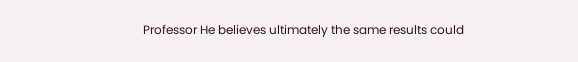Professor He believes ultimately the same results could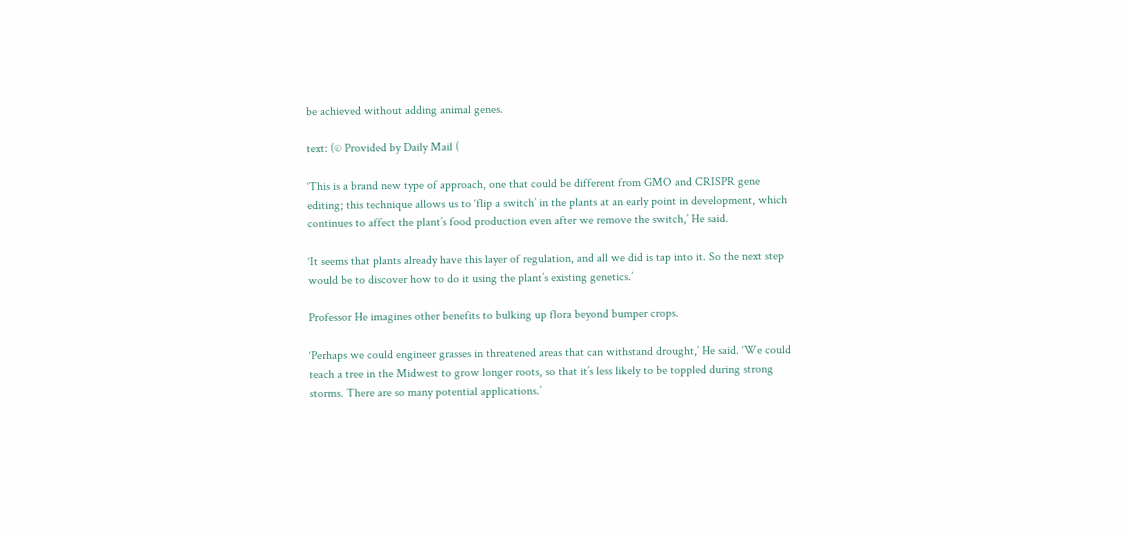be achieved without adding animal genes.

text: (© Provided by Daily Mail (

‘This is a brand new type of approach, one that could be different from GMO and CRISPR gene editing; this technique allows us to ‘flip a switch’ in the plants at an early point in development, which continues to affect the plant’s food production even after we remove the switch,’ He said.

‘It seems that plants already have this layer of regulation, and all we did is tap into it. So the next step would be to discover how to do it using the plant’s existing genetics.’

Professor He imagines other benefits to bulking up flora beyond bumper crops.

‘Perhaps we could engineer grasses in threatened areas that can withstand drought,’ He said. ‘We could teach a tree in the Midwest to grow longer roots, so that it’s less likely to be toppled during strong storms. There are so many potential applications.’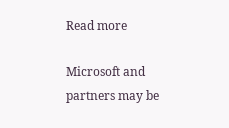Read more

Microsoft and partners may be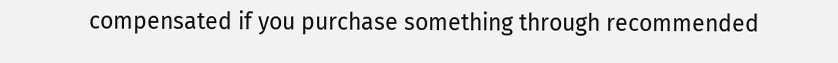compensated if you purchase something through recommended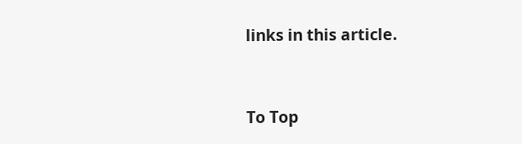links in this article.


To Top